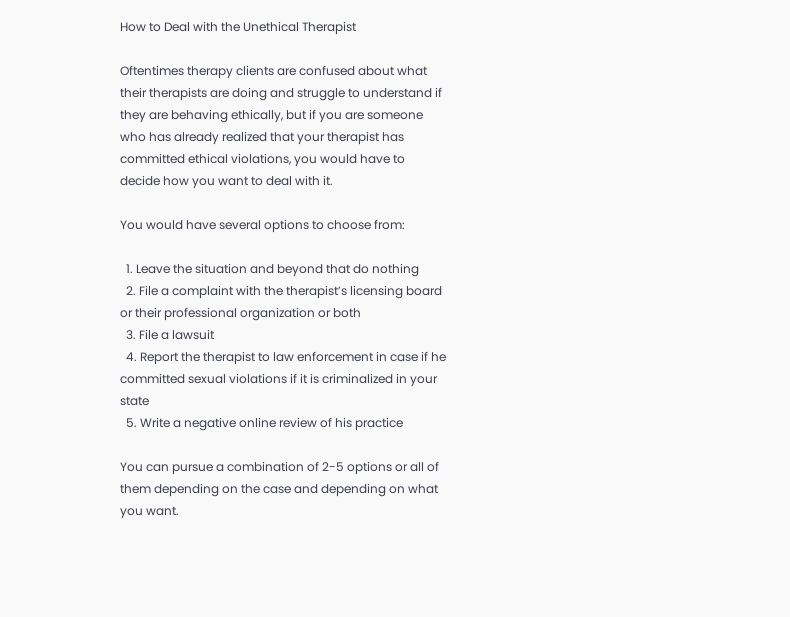How to Deal with the Unethical Therapist

Oftentimes therapy clients are confused about what their therapists are doing and struggle to understand if they are behaving ethically, but if you are someone who has already realized that your therapist has committed ethical violations, you would have to decide how you want to deal with it.

You would have several options to choose from:

  1. Leave the situation and beyond that do nothing
  2. File a complaint with the therapist’s licensing board or their professional organization or both
  3. File a lawsuit
  4. Report the therapist to law enforcement in case if he committed sexual violations if it is criminalized in your state
  5. Write a negative online review of his practice

You can pursue a combination of 2-5 options or all of them depending on the case and depending on what you want.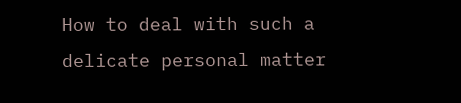How to deal with such a delicate personal matter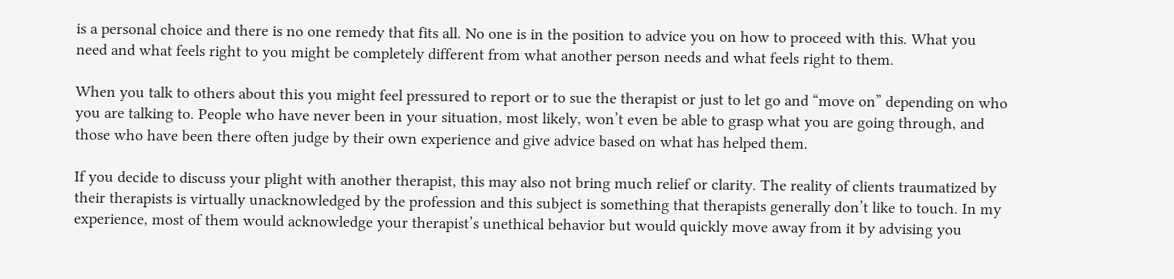is a personal choice and there is no one remedy that fits all. No one is in the position to advice you on how to proceed with this. What you need and what feels right to you might be completely different from what another person needs and what feels right to them.

When you talk to others about this you might feel pressured to report or to sue the therapist or just to let go and “move on” depending on who you are talking to. People who have never been in your situation, most likely, won’t even be able to grasp what you are going through, and those who have been there often judge by their own experience and give advice based on what has helped them.

If you decide to discuss your plight with another therapist, this may also not bring much relief or clarity. The reality of clients traumatized by their therapists is virtually unacknowledged by the profession and this subject is something that therapists generally don’t like to touch. In my experience, most of them would acknowledge your therapist’s unethical behavior but would quickly move away from it by advising you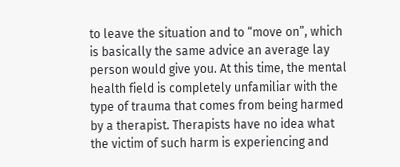to leave the situation and to “move on”, which is basically the same advice an average lay person would give you. At this time, the mental health field is completely unfamiliar with the type of trauma that comes from being harmed by a therapist. Therapists have no idea what the victim of such harm is experiencing and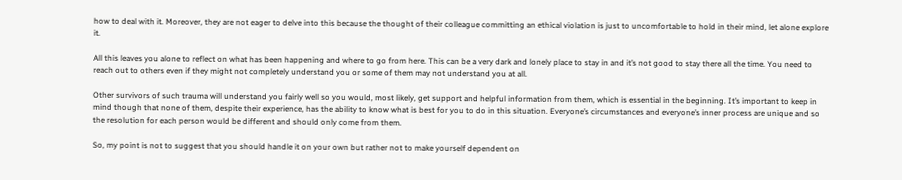how to deal with it. Moreover, they are not eager to delve into this because the thought of their colleague committing an ethical violation is just to uncomfortable to hold in their mind, let alone explore it.

All this leaves you alone to reflect on what has been happening and where to go from here. This can be a very dark and lonely place to stay in and it’s not good to stay there all the time. You need to reach out to others even if they might not completely understand you or some of them may not understand you at all.

Other survivors of such trauma will understand you fairly well so you would, most likely, get support and helpful information from them, which is essential in the beginning. It’s important to keep in mind though that none of them, despite their experience, has the ability to know what is best for you to do in this situation. Everyone’s circumstances and everyone’s inner process are unique and so the resolution for each person would be different and should only come from them.

So, my point is not to suggest that you should handle it on your own but rather not to make yourself dependent on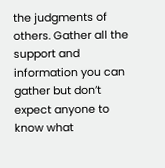the judgments of others. Gather all the support and information you can gather but don’t expect anyone to know what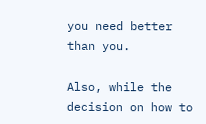you need better than you.

Also, while the decision on how to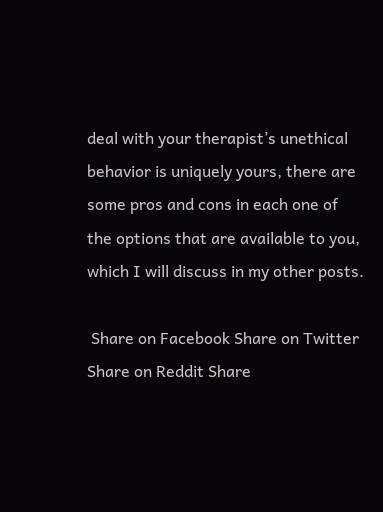deal with your therapist’s unethical behavior is uniquely yours, there are some pros and cons in each one of the options that are available to you, which I will discuss in my other posts.

 Share on Facebook Share on Twitter Share on Reddit Share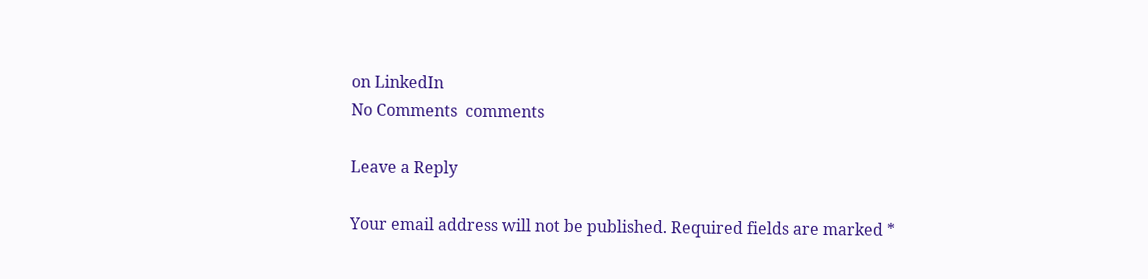on LinkedIn
No Comments  comments

Leave a Reply

Your email address will not be published. Required fields are marked *